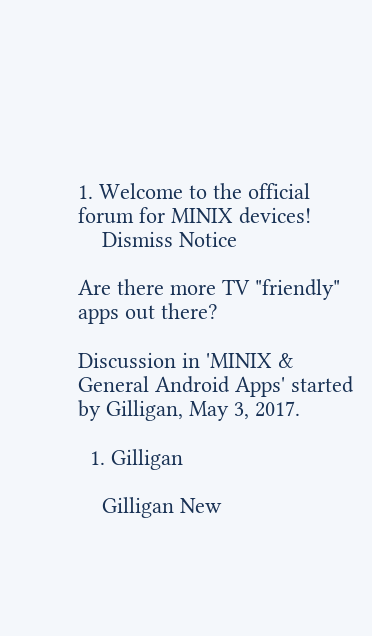1. Welcome to the official forum for MINIX devices!
    Dismiss Notice

Are there more TV "friendly" apps out there?

Discussion in 'MINIX & General Android Apps' started by Gilligan, May 3, 2017.

  1. Gilligan

    Gilligan New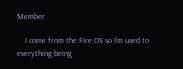Member

    I come from the Fire OS so I'm used to everything being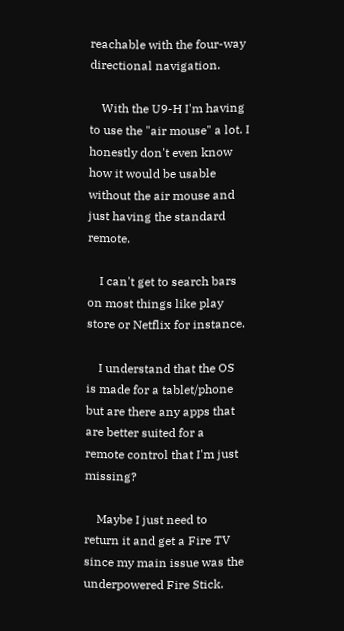reachable with the four-way directional navigation.

    With the U9-H I'm having to use the "air mouse" a lot. I honestly don't even know how it would be usable without the air mouse and just having the standard remote.

    I can't get to search bars on most things like play store or Netflix for instance.

    I understand that the OS is made for a tablet/phone but are there any apps that are better suited for a remote control that I'm just missing?

    Maybe I just need to return it and get a Fire TV since my main issue was the underpowered Fire Stick.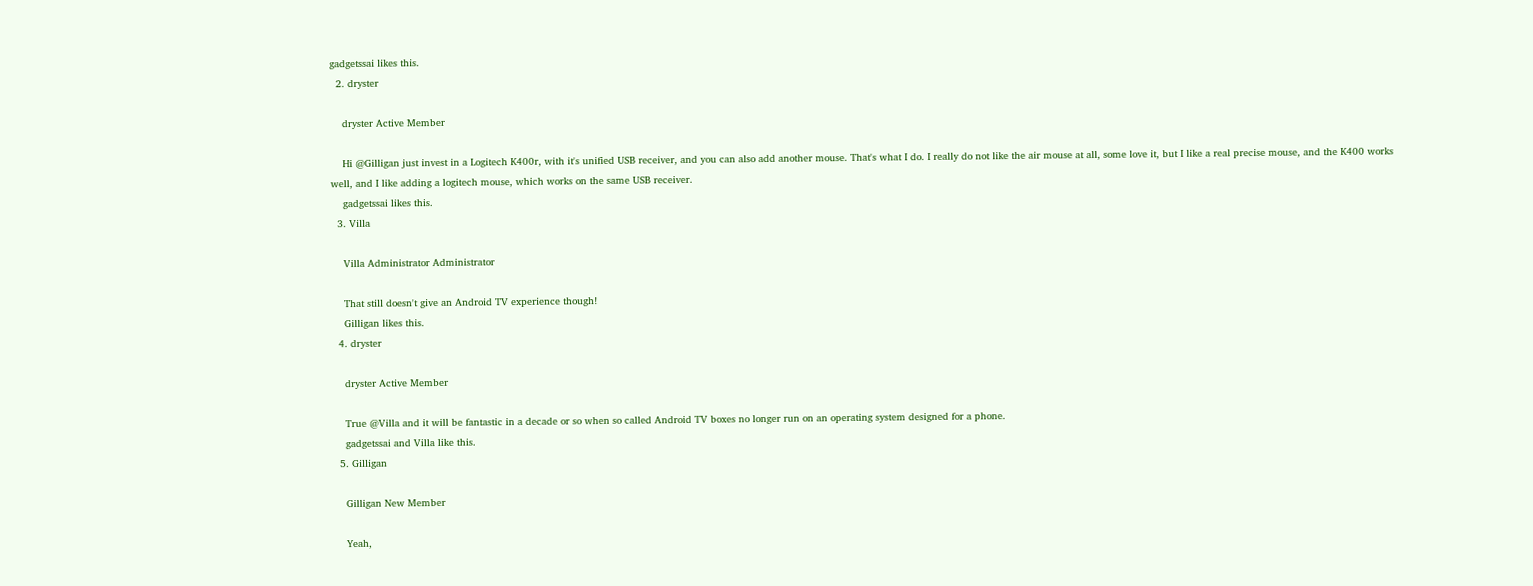gadgetssai likes this.
  2. dryster

    dryster Active Member

    Hi @Gilligan just invest in a Logitech K400r, with it's unified USB receiver, and you can also add another mouse. That's what I do. I really do not like the air mouse at all, some love it, but I like a real precise mouse, and the K400 works well, and I like adding a logitech mouse, which works on the same USB receiver.
    gadgetssai likes this.
  3. Villa

    Villa Administrator Administrator

    That still doesn't give an Android TV experience though!
    Gilligan likes this.
  4. dryster

    dryster Active Member

    True @Villa and it will be fantastic in a decade or so when so called Android TV boxes no longer run on an operating system designed for a phone.
    gadgetssai and Villa like this.
  5. Gilligan

    Gilligan New Member

    Yeah,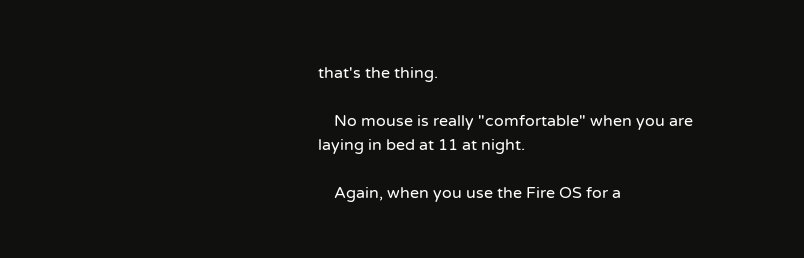that's the thing.

    No mouse is really "comfortable" when you are laying in bed at 11 at night.

    Again, when you use the Fire OS for a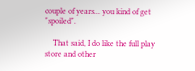couple of years... you kind of get "spoiled".

    That said, I do like the full play store and other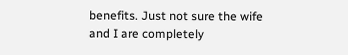benefits. Just not sure the wife and I are completely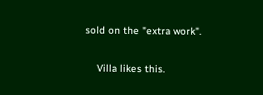sold on the "extra work".

    Villa likes this.